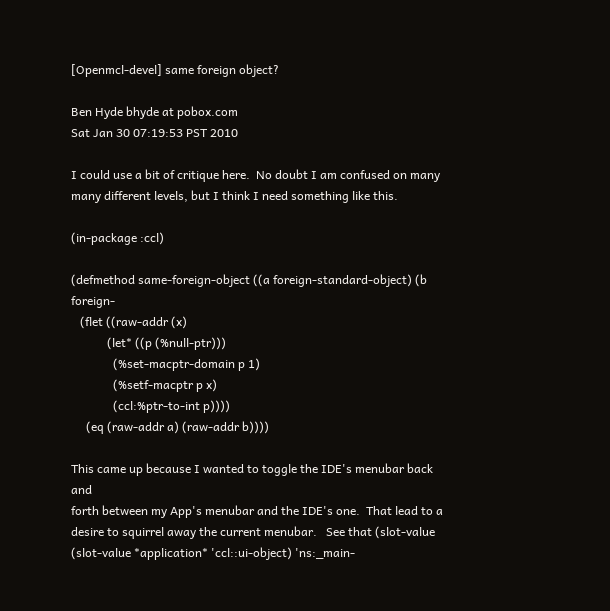[Openmcl-devel] same foreign object?

Ben Hyde bhyde at pobox.com
Sat Jan 30 07:19:53 PST 2010

I could use a bit of critique here.  No doubt I am confused on many
many different levels, but I think I need something like this.

(in-package :ccl)

(defmethod same-foreign-object ((a foreign-standard-object) (b foreign-
   (flet ((raw-addr (x)
            (let* ((p (%null-ptr)))
              (%set-macptr-domain p 1)
              (%setf-macptr p x)
              (ccl:%ptr-to-int p))))
     (eq (raw-addr a) (raw-addr b))))

This came up because I wanted to toggle the IDE's menubar back and
forth between my App's menubar and the IDE's one.  That lead to a
desire to squirrel away the current menubar.   See that (slot-value
(slot-value *application* 'ccl::ui-object) 'ns:_main-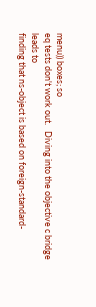menu)) boxes; so
eq tests don't work out.   Diving into the objective c bridge leads to
finding that ns-object is based on foreign-standard-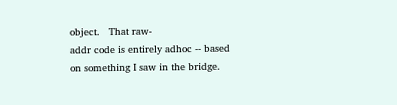object.   That raw-
addr code is entirely adhoc -- based on something I saw in the bridge.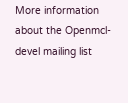More information about the Openmcl-devel mailing list